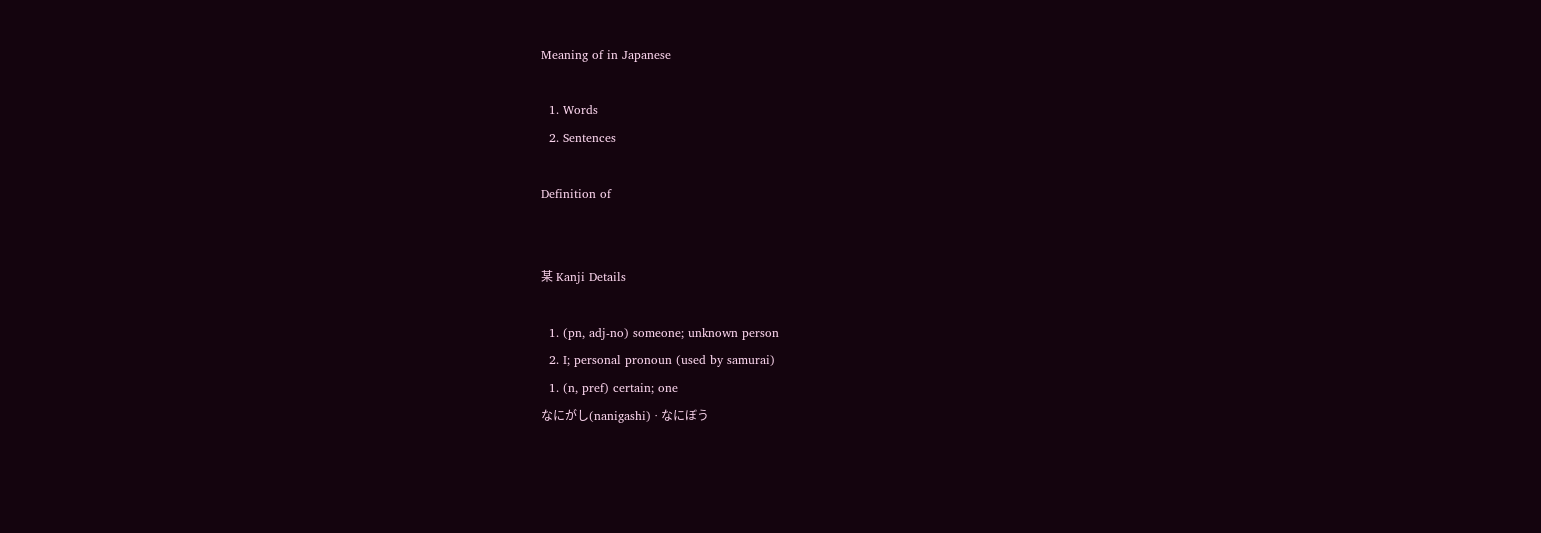Meaning of in Japanese

  1. Words
  2. Sentences

Definition of


某 Kanji Details

  1. (pn, adj-no) someone; unknown person
  2. I; personal pronoun (used by samurai)
  1. (n, pref) certain; one
なにがし(nanigashi) · なにぼう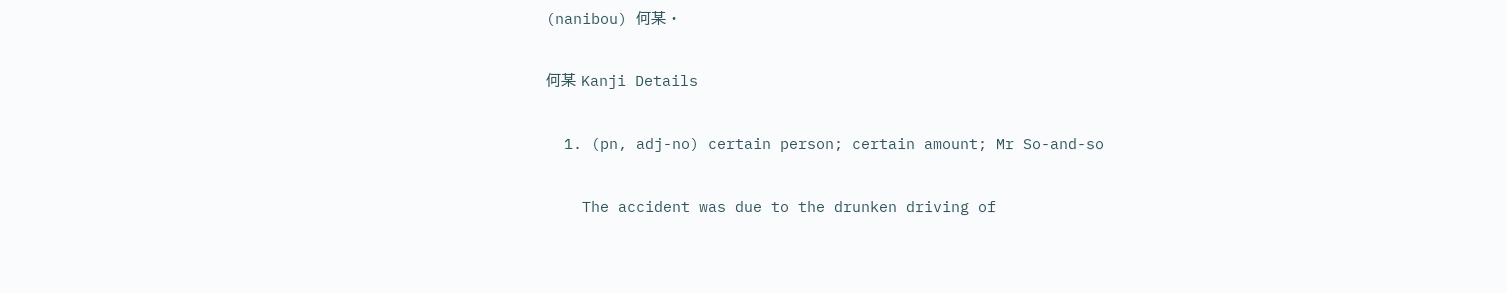(nanibou) 何某 ·

何某 Kanji Details

  1. (pn, adj-no) certain person; certain amount; Mr So-and-so

    The accident was due to the drunken driving of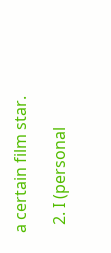a certain film star.

  2. I (personal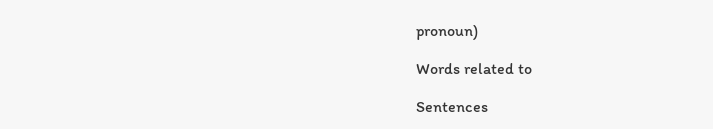pronoun)

Words related to

Sentences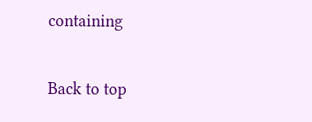containing

Back to top